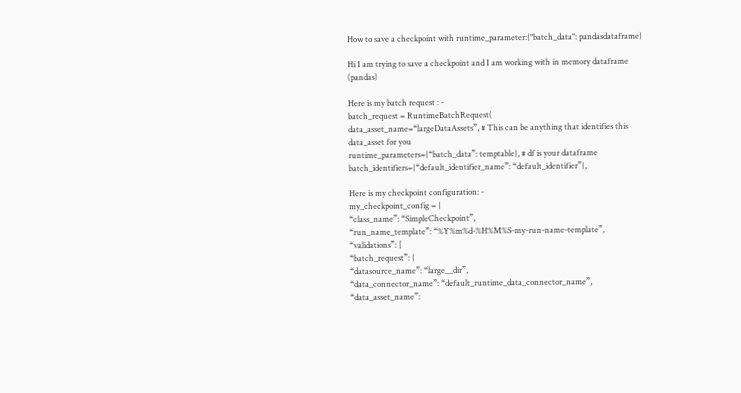How to save a checkpoint with runtime_parameter:{"batch_data": pandasdataframe}

Hi I am trying to save a checkpoint and I am working with in memory dataframe (pandas)

Here is my batch request : -
batch_request = RuntimeBatchRequest(
data_asset_name=“largeDataAssets”, # This can be anything that identifies this data_asset for you
runtime_parameters={“batch_data”: temptable}, # df is your dataframe
batch_identifiers={“default_identifier_name”: “default_identifier”},

Here is my checkpoint configuration: -
my_checkpoint_config = {
“class_name”: “SimpleCheckpoint”,
“run_name_template”: “%Y%m%d-%H%M%S-my-run-name-template”,
“validations”: [
“batch_request”: {
“datasource_name”: “large__dir”,
“data_connector_name”: “default_runtime_data_connector_name”,
“data_asset_name”: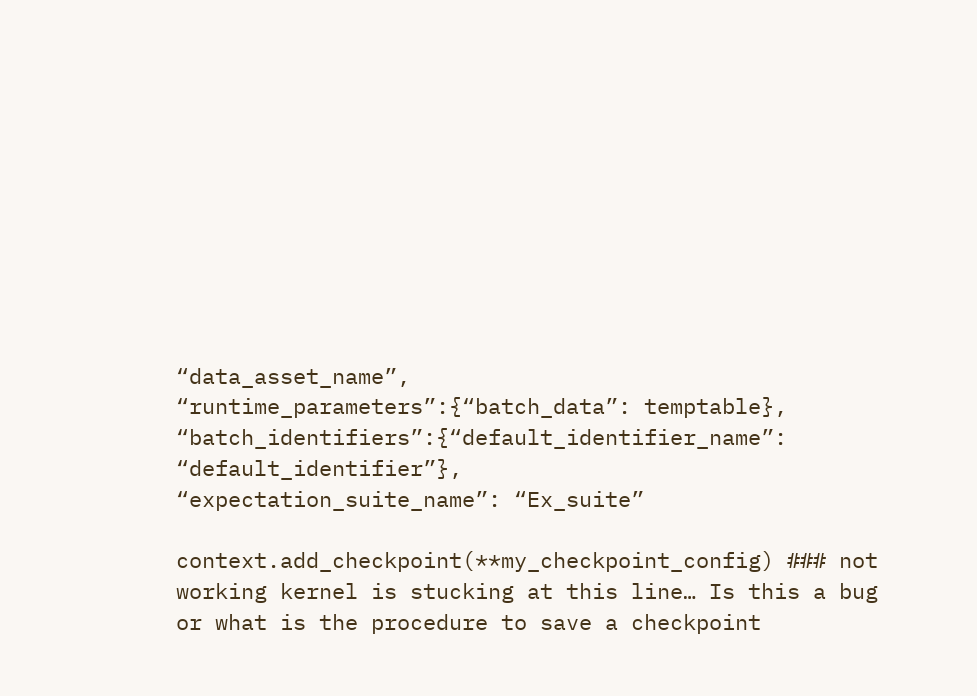“data_asset_name”,
“runtime_parameters”:{“batch_data”: temptable},
“batch_identifiers”:{“default_identifier_name”: “default_identifier”},
“expectation_suite_name”: “Ex_suite”

context.add_checkpoint(**my_checkpoint_config) ### not working kernel is stucking at this line… Is this a bug or what is the procedure to save a checkpoint